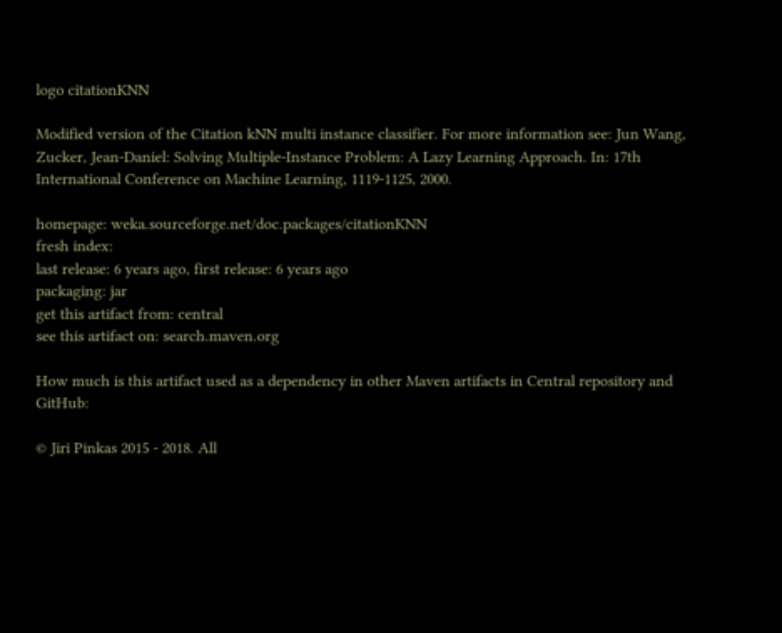logo citationKNN

Modified version of the Citation kNN multi instance classifier. For more information see: Jun Wang, Zucker, Jean-Daniel: Solving Multiple-Instance Problem: A Lazy Learning Approach. In: 17th International Conference on Machine Learning, 1119-1125, 2000.

homepage: weka.sourceforge.net/doc.packages/citationKNN
fresh index:
last release: 6 years ago, first release: 6 years ago
packaging: jar
get this artifact from: central
see this artifact on: search.maven.org

How much is this artifact used as a dependency in other Maven artifacts in Central repository and GitHub:

© Jiri Pinkas 2015 - 2018. All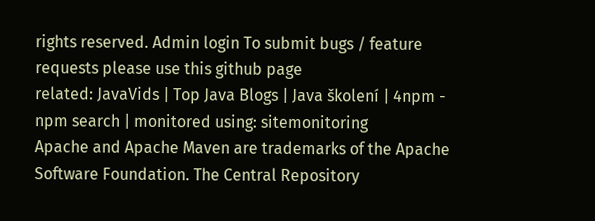rights reserved. Admin login To submit bugs / feature requests please use this github page
related: JavaVids | Top Java Blogs | Java školení | 4npm - npm search | monitored using: sitemonitoring
Apache and Apache Maven are trademarks of the Apache Software Foundation. The Central Repository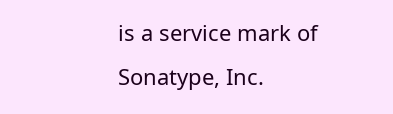is a service mark of Sonatype, Inc.